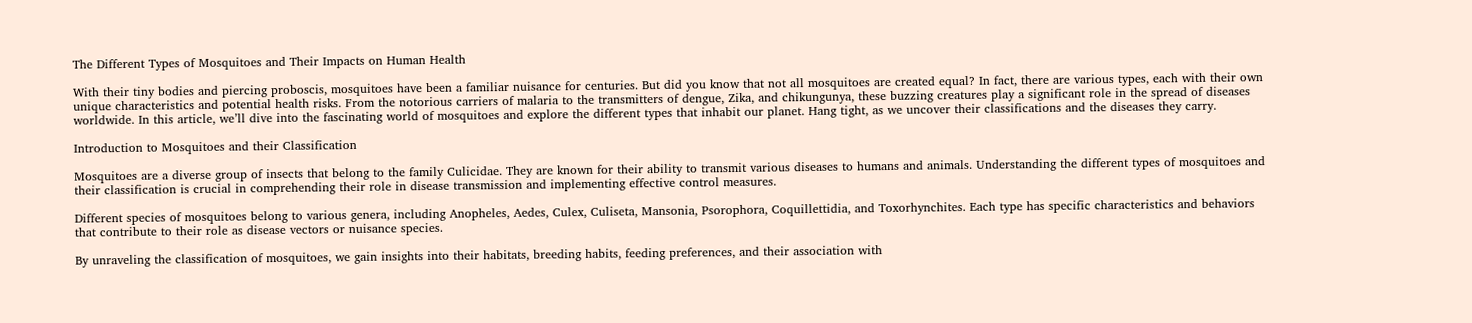The Different Types of Mosquitoes and Their Impacts on Human Health

With their tiny bodies and piercing proboscis, mosquitoes have been a familiar nuisance for centuries. But did you know that not all mosquitoes are created equal? In fact, there are various types, each with their own unique characteristics and potential health risks. From the notorious carriers of malaria to the transmitters of dengue, Zika, and chikungunya, these buzzing creatures play a significant role in the spread of diseases worldwide. In this article, we’ll dive into the fascinating world of mosquitoes and explore the different types that inhabit our planet. Hang tight, as we uncover their classifications and the diseases they carry.

Introduction to Mosquitoes and their Classification

Mosquitoes are a diverse group of insects that belong to the family Culicidae. They are known for their ability to transmit various diseases to humans and animals. Understanding the different types of mosquitoes and their classification is crucial in comprehending their role in disease transmission and implementing effective control measures.

Different species of mosquitoes belong to various genera, including Anopheles, Aedes, Culex, Culiseta, Mansonia, Psorophora, Coquillettidia, and Toxorhynchites. Each type has specific characteristics and behaviors that contribute to their role as disease vectors or nuisance species.

By unraveling the classification of mosquitoes, we gain insights into their habitats, breeding habits, feeding preferences, and their association with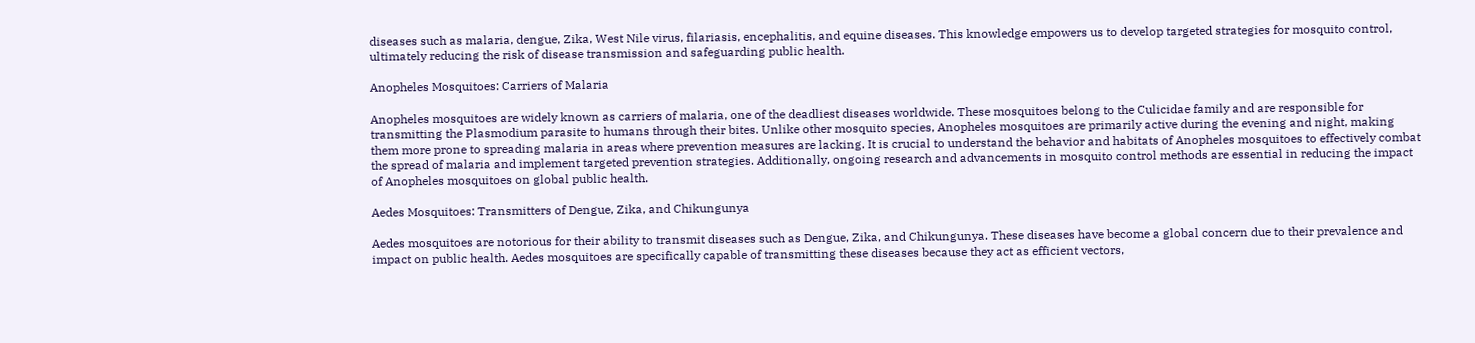diseases such as malaria, dengue, Zika, West Nile virus, filariasis, encephalitis, and equine diseases. This knowledge empowers us to develop targeted strategies for mosquito control, ultimately reducing the risk of disease transmission and safeguarding public health.

Anopheles Mosquitoes: Carriers of Malaria

Anopheles mosquitoes are widely known as carriers of malaria, one of the deadliest diseases worldwide. These mosquitoes belong to the Culicidae family and are responsible for transmitting the Plasmodium parasite to humans through their bites. Unlike other mosquito species, Anopheles mosquitoes are primarily active during the evening and night, making them more prone to spreading malaria in areas where prevention measures are lacking. It is crucial to understand the behavior and habitats of Anopheles mosquitoes to effectively combat the spread of malaria and implement targeted prevention strategies. Additionally, ongoing research and advancements in mosquito control methods are essential in reducing the impact of Anopheles mosquitoes on global public health.

Aedes Mosquitoes: Transmitters of Dengue, Zika, and Chikungunya

Aedes mosquitoes are notorious for their ability to transmit diseases such as Dengue, Zika, and Chikungunya. These diseases have become a global concern due to their prevalence and impact on public health. Aedes mosquitoes are specifically capable of transmitting these diseases because they act as efficient vectors,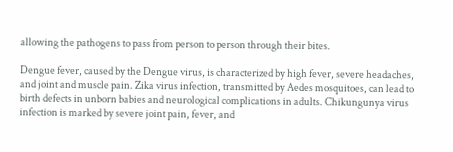allowing the pathogens to pass from person to person through their bites.

Dengue fever, caused by the Dengue virus, is characterized by high fever, severe headaches, and joint and muscle pain. Zika virus infection, transmitted by Aedes mosquitoes, can lead to birth defects in unborn babies and neurological complications in adults. Chikungunya virus infection is marked by severe joint pain, fever, and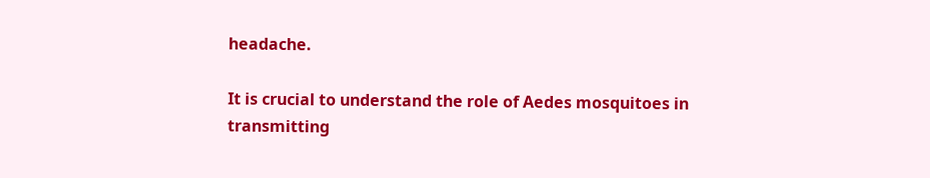headache.

It is crucial to understand the role of Aedes mosquitoes in transmitting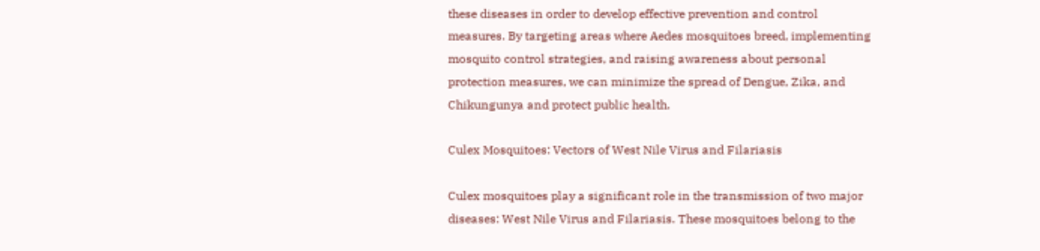these diseases in order to develop effective prevention and control measures. By targeting areas where Aedes mosquitoes breed, implementing mosquito control strategies, and raising awareness about personal protection measures, we can minimize the spread of Dengue, Zika, and Chikungunya and protect public health.

Culex Mosquitoes: Vectors of West Nile Virus and Filariasis

Culex mosquitoes play a significant role in the transmission of two major diseases: West Nile Virus and Filariasis. These mosquitoes belong to the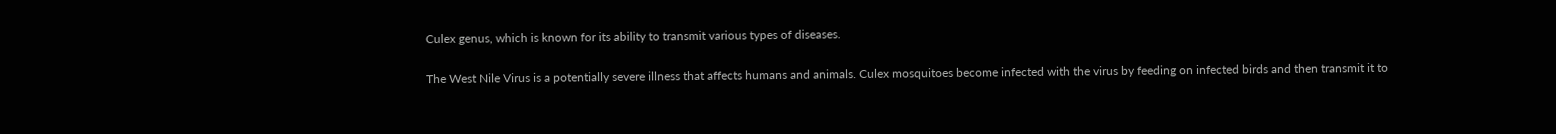Culex genus, which is known for its ability to transmit various types of diseases.

The West Nile Virus is a potentially severe illness that affects humans and animals. Culex mosquitoes become infected with the virus by feeding on infected birds and then transmit it to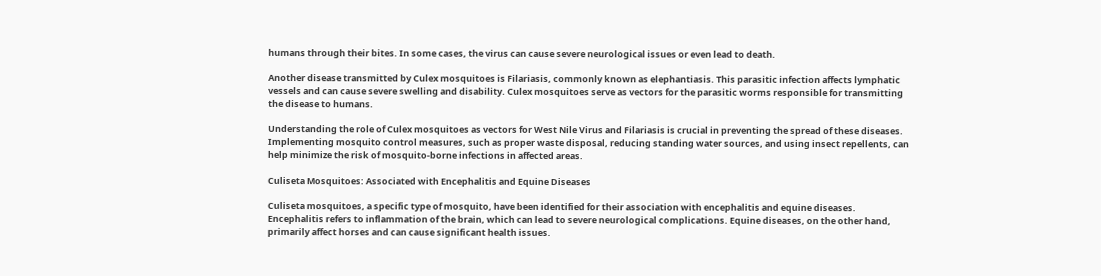humans through their bites. In some cases, the virus can cause severe neurological issues or even lead to death.

Another disease transmitted by Culex mosquitoes is Filariasis, commonly known as elephantiasis. This parasitic infection affects lymphatic vessels and can cause severe swelling and disability. Culex mosquitoes serve as vectors for the parasitic worms responsible for transmitting the disease to humans.

Understanding the role of Culex mosquitoes as vectors for West Nile Virus and Filariasis is crucial in preventing the spread of these diseases. Implementing mosquito control measures, such as proper waste disposal, reducing standing water sources, and using insect repellents, can help minimize the risk of mosquito-borne infections in affected areas.

Culiseta Mosquitoes: Associated with Encephalitis and Equine Diseases

Culiseta mosquitoes, a specific type of mosquito, have been identified for their association with encephalitis and equine diseases. Encephalitis refers to inflammation of the brain, which can lead to severe neurological complications. Equine diseases, on the other hand, primarily affect horses and can cause significant health issues.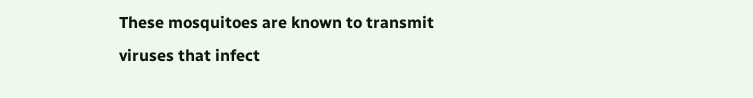These mosquitoes are known to transmit viruses that infect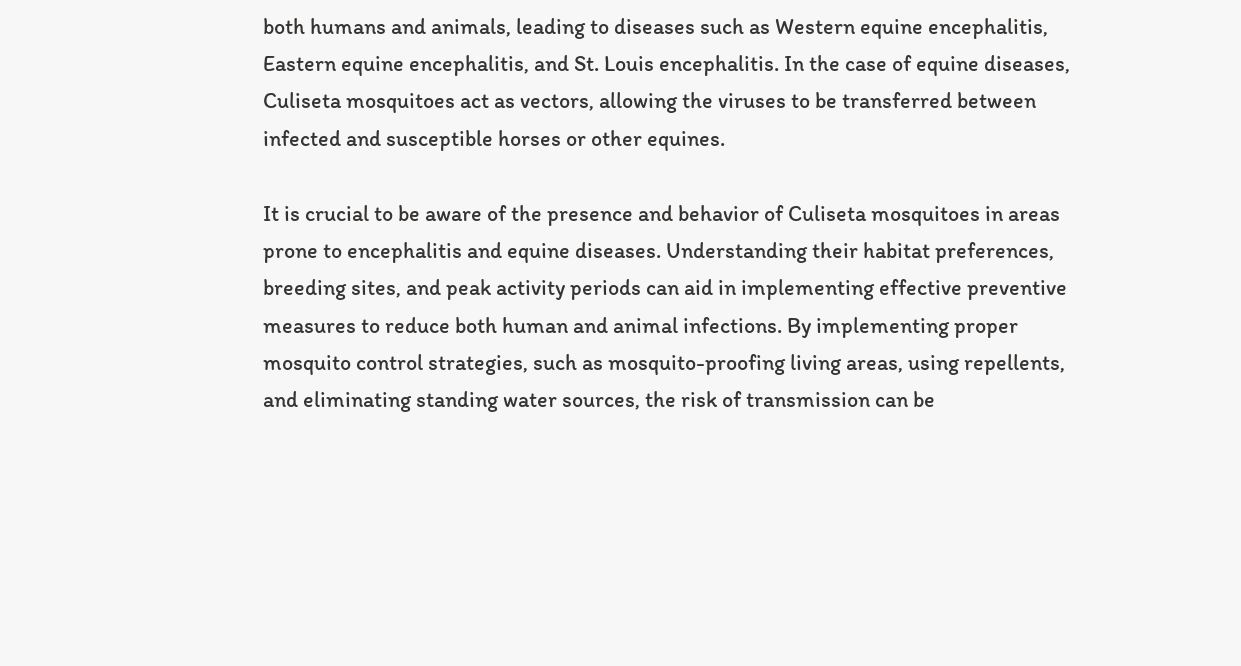both humans and animals, leading to diseases such as Western equine encephalitis, Eastern equine encephalitis, and St. Louis encephalitis. In the case of equine diseases, Culiseta mosquitoes act as vectors, allowing the viruses to be transferred between infected and susceptible horses or other equines.

It is crucial to be aware of the presence and behavior of Culiseta mosquitoes in areas prone to encephalitis and equine diseases. Understanding their habitat preferences, breeding sites, and peak activity periods can aid in implementing effective preventive measures to reduce both human and animal infections. By implementing proper mosquito control strategies, such as mosquito-proofing living areas, using repellents, and eliminating standing water sources, the risk of transmission can be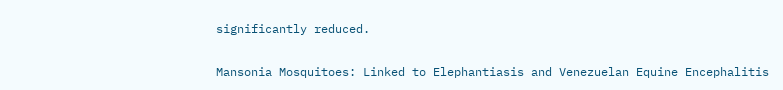significantly reduced.

Mansonia Mosquitoes: Linked to Elephantiasis and Venezuelan Equine Encephalitis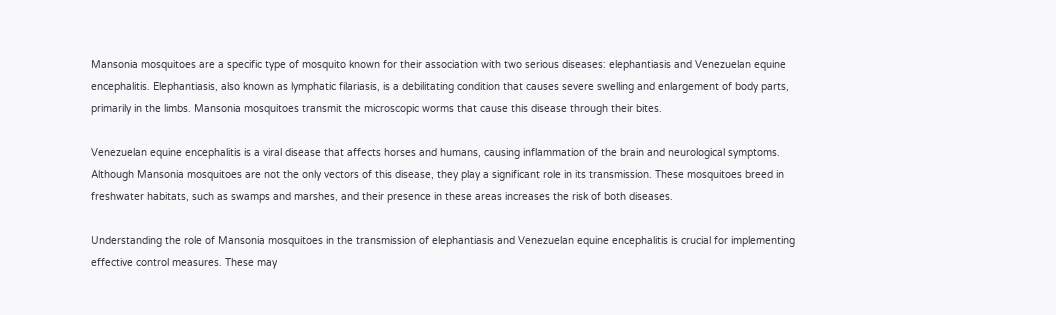Mansonia mosquitoes are a specific type of mosquito known for their association with two serious diseases: elephantiasis and Venezuelan equine encephalitis. Elephantiasis, also known as lymphatic filariasis, is a debilitating condition that causes severe swelling and enlargement of body parts, primarily in the limbs. Mansonia mosquitoes transmit the microscopic worms that cause this disease through their bites.

Venezuelan equine encephalitis is a viral disease that affects horses and humans, causing inflammation of the brain and neurological symptoms. Although Mansonia mosquitoes are not the only vectors of this disease, they play a significant role in its transmission. These mosquitoes breed in freshwater habitats, such as swamps and marshes, and their presence in these areas increases the risk of both diseases.

Understanding the role of Mansonia mosquitoes in the transmission of elephantiasis and Venezuelan equine encephalitis is crucial for implementing effective control measures. These may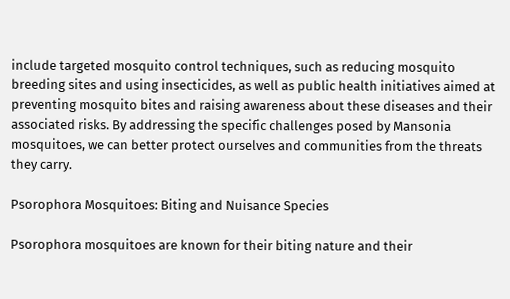include targeted mosquito control techniques, such as reducing mosquito breeding sites and using insecticides, as well as public health initiatives aimed at preventing mosquito bites and raising awareness about these diseases and their associated risks. By addressing the specific challenges posed by Mansonia mosquitoes, we can better protect ourselves and communities from the threats they carry.

Psorophora Mosquitoes: Biting and Nuisance Species

Psorophora mosquitoes are known for their biting nature and their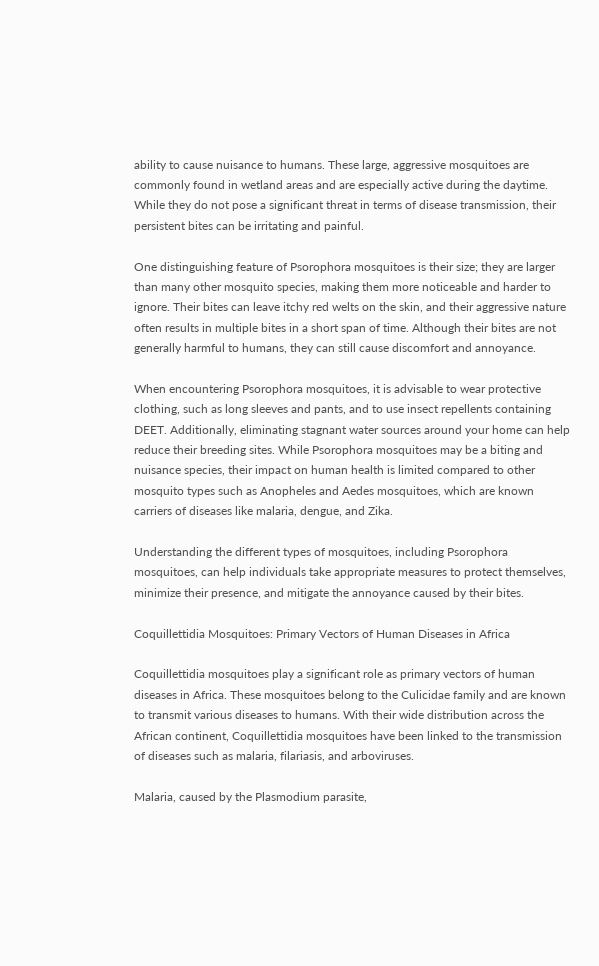ability to cause nuisance to humans. These large, aggressive mosquitoes are commonly found in wetland areas and are especially active during the daytime. While they do not pose a significant threat in terms of disease transmission, their persistent bites can be irritating and painful.

One distinguishing feature of Psorophora mosquitoes is their size; they are larger than many other mosquito species, making them more noticeable and harder to ignore. Their bites can leave itchy red welts on the skin, and their aggressive nature often results in multiple bites in a short span of time. Although their bites are not generally harmful to humans, they can still cause discomfort and annoyance.

When encountering Psorophora mosquitoes, it is advisable to wear protective clothing, such as long sleeves and pants, and to use insect repellents containing DEET. Additionally, eliminating stagnant water sources around your home can help reduce their breeding sites. While Psorophora mosquitoes may be a biting and nuisance species, their impact on human health is limited compared to other mosquito types such as Anopheles and Aedes mosquitoes, which are known carriers of diseases like malaria, dengue, and Zika.

Understanding the different types of mosquitoes, including Psorophora mosquitoes, can help individuals take appropriate measures to protect themselves, minimize their presence, and mitigate the annoyance caused by their bites.

Coquillettidia Mosquitoes: Primary Vectors of Human Diseases in Africa

Coquillettidia mosquitoes play a significant role as primary vectors of human diseases in Africa. These mosquitoes belong to the Culicidae family and are known to transmit various diseases to humans. With their wide distribution across the African continent, Coquillettidia mosquitoes have been linked to the transmission of diseases such as malaria, filariasis, and arboviruses.

Malaria, caused by the Plasmodium parasite,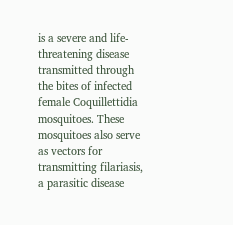is a severe and life-threatening disease transmitted through the bites of infected female Coquillettidia mosquitoes. These mosquitoes also serve as vectors for transmitting filariasis, a parasitic disease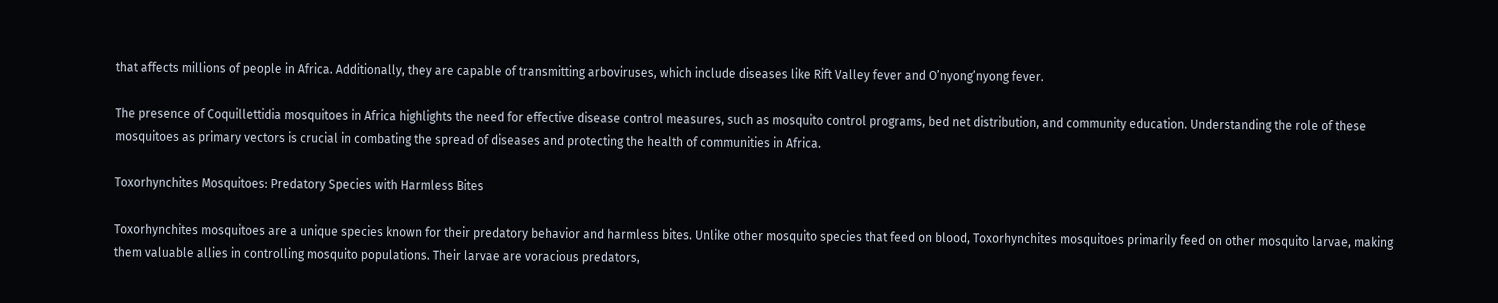that affects millions of people in Africa. Additionally, they are capable of transmitting arboviruses, which include diseases like Rift Valley fever and O’nyong’nyong fever.

The presence of Coquillettidia mosquitoes in Africa highlights the need for effective disease control measures, such as mosquito control programs, bed net distribution, and community education. Understanding the role of these mosquitoes as primary vectors is crucial in combating the spread of diseases and protecting the health of communities in Africa.

Toxorhynchites Mosquitoes: Predatory Species with Harmless Bites

Toxorhynchites mosquitoes are a unique species known for their predatory behavior and harmless bites. Unlike other mosquito species that feed on blood, Toxorhynchites mosquitoes primarily feed on other mosquito larvae, making them valuable allies in controlling mosquito populations. Their larvae are voracious predators,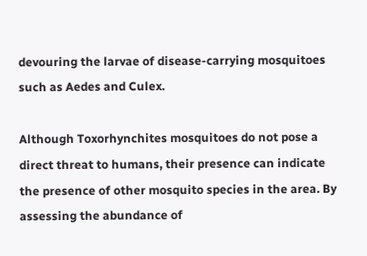devouring the larvae of disease-carrying mosquitoes such as Aedes and Culex.

Although Toxorhynchites mosquitoes do not pose a direct threat to humans, their presence can indicate the presence of other mosquito species in the area. By assessing the abundance of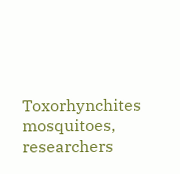Toxorhynchites mosquitoes, researchers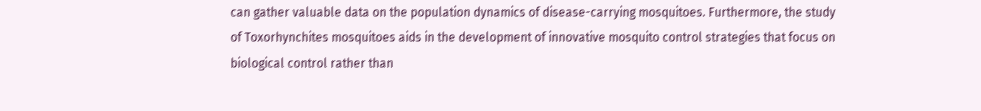can gather valuable data on the population dynamics of disease-carrying mosquitoes. Furthermore, the study of Toxorhynchites mosquitoes aids in the development of innovative mosquito control strategies that focus on biological control rather than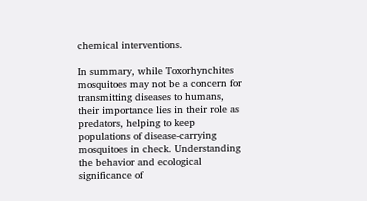chemical interventions.

In summary, while Toxorhynchites mosquitoes may not be a concern for transmitting diseases to humans, their importance lies in their role as predators, helping to keep populations of disease-carrying mosquitoes in check. Understanding the behavior and ecological significance of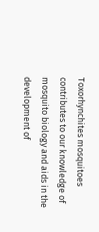Toxorhynchites mosquitoes contributes to our knowledge of mosquito biology and aids in the development of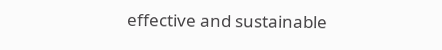effective and sustainable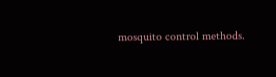mosquito control methods.